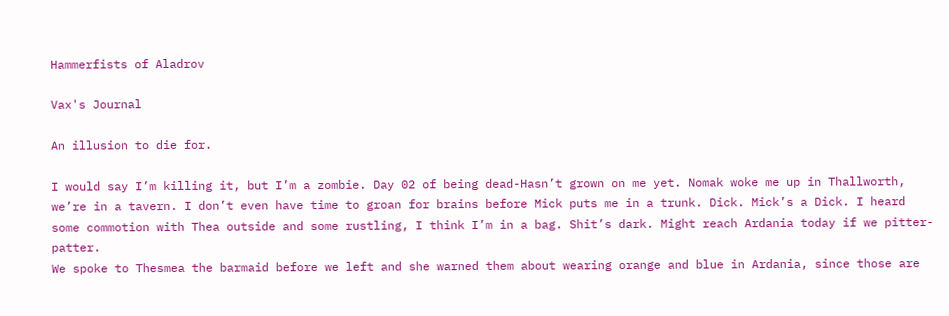Hammerfists of Aladrov

Vax's Journal

An illusion to die for.

I would say I’m killing it, but I’m a zombie. Day 02 of being dead-Hasn’t grown on me yet. Nomak woke me up in Thallworth, we’re in a tavern. I don’t even have time to groan for brains before Mick puts me in a trunk. Dick. Mick’s a Dick. I heard some commotion with Thea outside and some rustling, I think I’m in a bag. Shit’s dark. Might reach Ardania today if we pitter-patter.
We spoke to Thesmea the barmaid before we left and she warned them about wearing orange and blue in Ardania, since those are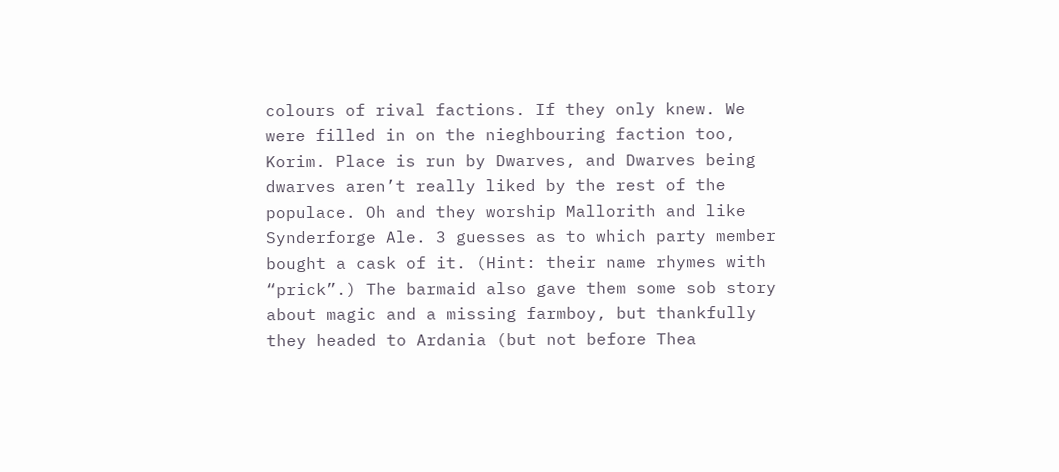colours of rival factions. If they only knew. We were filled in on the nieghbouring faction too, Korim. Place is run by Dwarves, and Dwarves being dwarves aren’t really liked by the rest of the populace. Oh and they worship Mallorith and like Synderforge Ale. 3 guesses as to which party member bought a cask of it. (Hint: their name rhymes with “prick”.) The barmaid also gave them some sob story about magic and a missing farmboy, but thankfully they headed to Ardania (but not before Thea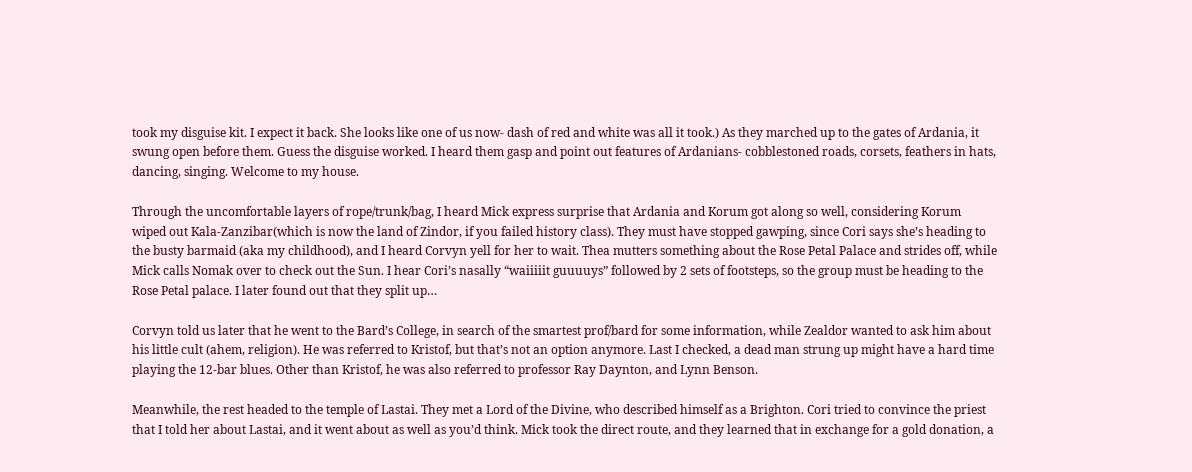took my disguise kit. I expect it back. She looks like one of us now- dash of red and white was all it took.) As they marched up to the gates of Ardania, it swung open before them. Guess the disguise worked. I heard them gasp and point out features of Ardanians- cobblestoned roads, corsets, feathers in hats, dancing, singing. Welcome to my house.

Through the uncomfortable layers of rope/trunk/bag, I heard Mick express surprise that Ardania and Korum got along so well, considering Korum wiped out Kala-Zanzibar(which is now the land of Zindor, if you failed history class). They must have stopped gawping, since Cori says she’s heading to the busty barmaid (aka my childhood), and I heard Corvyn yell for her to wait. Thea mutters something about the Rose Petal Palace and strides off, while Mick calls Nomak over to check out the Sun. I hear Cori’s nasally “waiiiiit guuuuys” followed by 2 sets of footsteps, so the group must be heading to the Rose Petal palace. I later found out that they split up…

Corvyn told us later that he went to the Bard’s College, in search of the smartest prof/bard for some information, while Zealdor wanted to ask him about his little cult (ahem, religion). He was referred to Kristof, but that’s not an option anymore. Last I checked, a dead man strung up might have a hard time playing the 12-bar blues. Other than Kristof, he was also referred to professor Ray Daynton, and Lynn Benson.

Meanwhile, the rest headed to the temple of Lastai. They met a Lord of the Divine, who described himself as a Brighton. Cori tried to convince the priest that I told her about Lastai, and it went about as well as you’d think. Mick took the direct route, and they learned that in exchange for a gold donation, a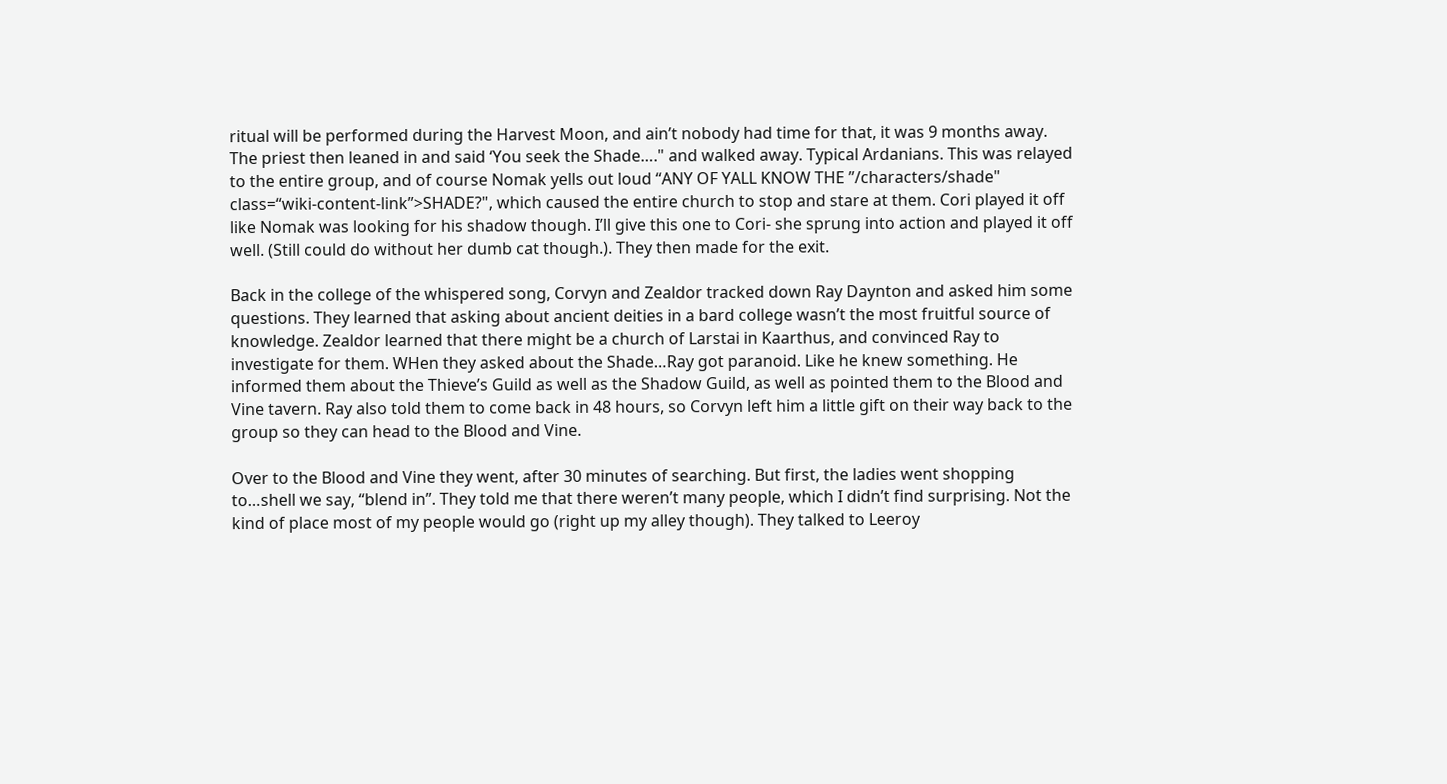ritual will be performed during the Harvest Moon, and ain’t nobody had time for that, it was 9 months away. The priest then leaned in and said ‘You seek the Shade…." and walked away. Typical Ardanians. This was relayed to the entire group, and of course Nomak yells out loud “ANY OF YALL KNOW THE ”/characters/shade" class=“wiki-content-link”>SHADE?", which caused the entire church to stop and stare at them. Cori played it off like Nomak was looking for his shadow though. I’ll give this one to Cori- she sprung into action and played it off well. (Still could do without her dumb cat though.). They then made for the exit.

Back in the college of the whispered song, Corvyn and Zealdor tracked down Ray Daynton and asked him some questions. They learned that asking about ancient deities in a bard college wasn’t the most fruitful source of knowledge. Zealdor learned that there might be a church of Larstai in Kaarthus, and convinced Ray to investigate for them. WHen they asked about the Shade…Ray got paranoid. Like he knew something. He informed them about the Thieve’s Guild as well as the Shadow Guild, as well as pointed them to the Blood and Vine tavern. Ray also told them to come back in 48 hours, so Corvyn left him a little gift on their way back to the group so they can head to the Blood and Vine.

Over to the Blood and Vine they went, after 30 minutes of searching. But first, the ladies went shopping to…shell we say, “blend in”. They told me that there weren’t many people, which I didn’t find surprising. Not the kind of place most of my people would go (right up my alley though). They talked to Leeroy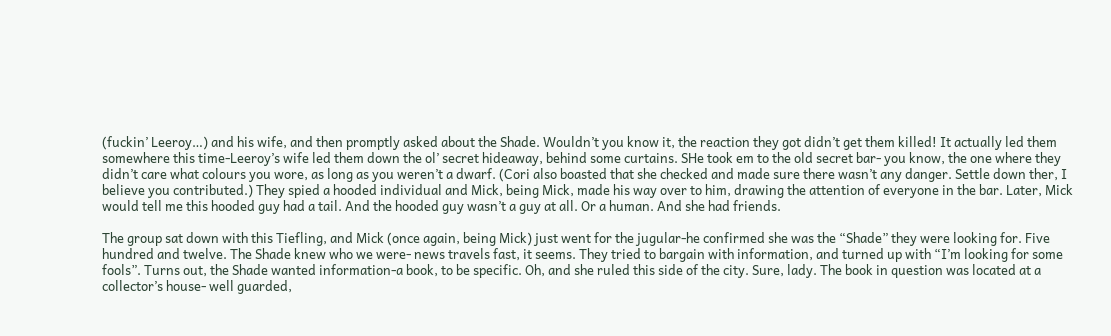(fuckin’ Leeroy…) and his wife, and then promptly asked about the Shade. Wouldn’t you know it, the reaction they got didn’t get them killed! It actually led them somewhere this time-Leeroy’s wife led them down the ol’ secret hideaway, behind some curtains. SHe took em to the old secret bar- you know, the one where they didn’t care what colours you wore, as long as you weren’t a dwarf. (Cori also boasted that she checked and made sure there wasn’t any danger. Settle down ther, I believe you contributed.) They spied a hooded individual and Mick, being Mick, made his way over to him, drawing the attention of everyone in the bar. Later, Mick would tell me this hooded guy had a tail. And the hooded guy wasn’t a guy at all. Or a human. And she had friends.

The group sat down with this Tiefling, and Mick (once again, being Mick) just went for the jugular-he confirmed she was the “Shade” they were looking for. Five hundred and twelve. The Shade knew who we were- news travels fast, it seems. They tried to bargain with information, and turned up with “I’m looking for some fools”. Turns out, the Shade wanted information-a book, to be specific. Oh, and she ruled this side of the city. Sure, lady. The book in question was located at a collector’s house- well guarded,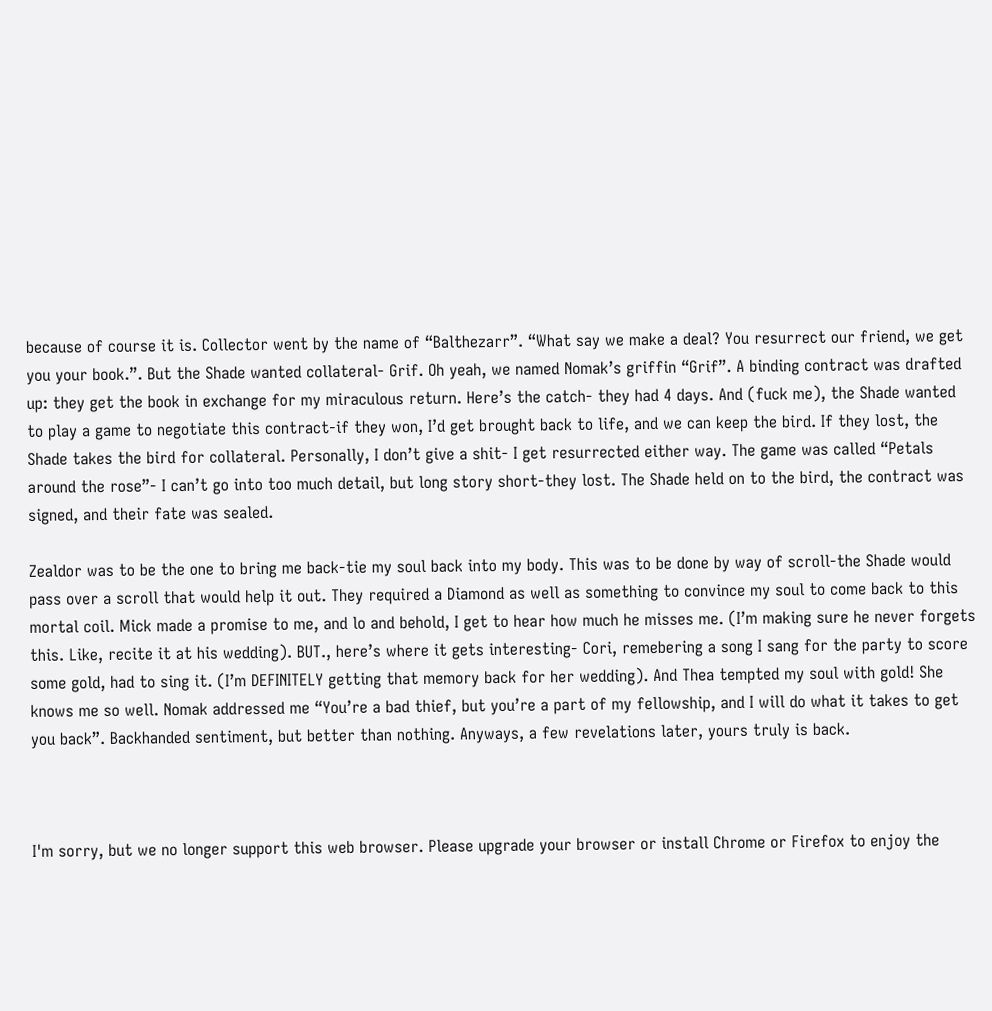because of course it is. Collector went by the name of “Balthezarr”. “What say we make a deal? You resurrect our friend, we get you your book.”. But the Shade wanted collateral- Grif. Oh yeah, we named Nomak’s griffin “Grif”. A binding contract was drafted up: they get the book in exchange for my miraculous return. Here’s the catch- they had 4 days. And (fuck me), the Shade wanted to play a game to negotiate this contract-if they won, I’d get brought back to life, and we can keep the bird. If they lost, the Shade takes the bird for collateral. Personally, I don’t give a shit- I get resurrected either way. The game was called “Petals around the rose”- I can’t go into too much detail, but long story short-they lost. The Shade held on to the bird, the contract was signed, and their fate was sealed.

Zealdor was to be the one to bring me back-tie my soul back into my body. This was to be done by way of scroll-the Shade would pass over a scroll that would help it out. They required a Diamond as well as something to convince my soul to come back to this mortal coil. Mick made a promise to me, and lo and behold, I get to hear how much he misses me. (I’m making sure he never forgets this. Like, recite it at his wedding). BUT., here’s where it gets interesting- Cori, remebering a song I sang for the party to score some gold, had to sing it. (I’m DEFINITELY getting that memory back for her wedding). And Thea tempted my soul with gold! She knows me so well. Nomak addressed me “You’re a bad thief, but you’re a part of my fellowship, and I will do what it takes to get you back”. Backhanded sentiment, but better than nothing. Anyways, a few revelations later, yours truly is back.



I'm sorry, but we no longer support this web browser. Please upgrade your browser or install Chrome or Firefox to enjoy the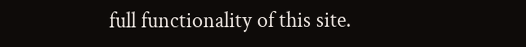full functionality of this site.